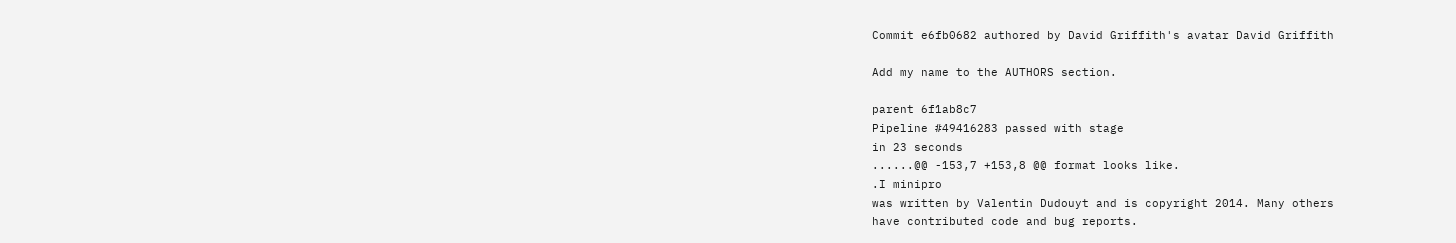Commit e6fb0682 authored by David Griffith's avatar David Griffith

Add my name to the AUTHORS section.

parent 6f1ab8c7
Pipeline #49416283 passed with stage
in 23 seconds
......@@ -153,7 +153,8 @@ format looks like.
.I minipro
was written by Valentin Dudouyt and is copyright 2014. Many others
have contributed code and bug reports.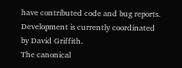have contributed code and bug reports. Development is currently coordinated
by David Griffith.
The canonical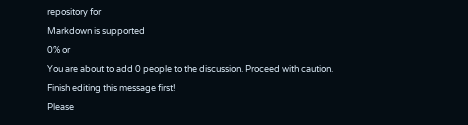repository for
Markdown is supported
0% or
You are about to add 0 people to the discussion. Proceed with caution.
Finish editing this message first!
Please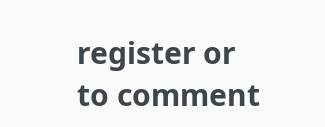register or to comment